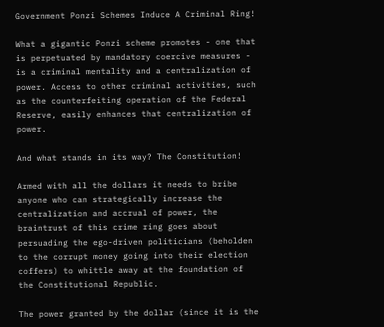Government Ponzi Schemes Induce A Criminal Ring!

What a gigantic Ponzi scheme promotes - one that is perpetuated by mandatory coercive measures - is a criminal mentality and a centralization of power. Access to other criminal activities, such as the counterfeiting operation of the Federal Reserve, easily enhances that centralization of power.

And what stands in its way? The Constitution!

Armed with all the dollars it needs to bribe anyone who can strategically increase the centralization and accrual of power, the braintrust of this crime ring goes about persuading the ego-driven politicians (beholden to the corrupt money going into their election coffers) to whittle away at the foundation of the Constitutional Republic.

The power granted by the dollar (since it is the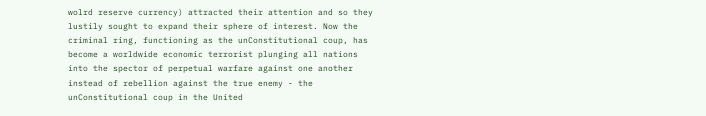wolrd reserve currency) attracted their attention and so they lustily sought to expand their sphere of interest. Now the criminal ring, functioning as the unConstitutional coup, has become a worldwide economic terrorist plunging all nations into the spector of perpetual warfare against one another instead of rebellion against the true enemy - the unConstitutional coup in the United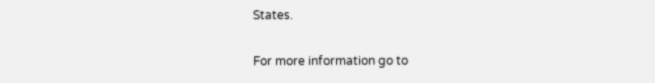States.

For more information go to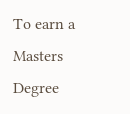To earn a Masters Degree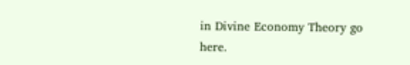in Divine Economy Theory go here.